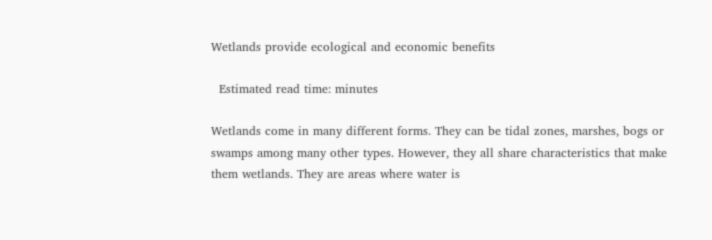Wetlands provide ecological and economic benefits

  Estimated read time: minutes

Wetlands come in many different forms. They can be tidal zones, marshes, bogs or swamps among many other types. However, they all share characteristics that make them wetlands. They are areas where water is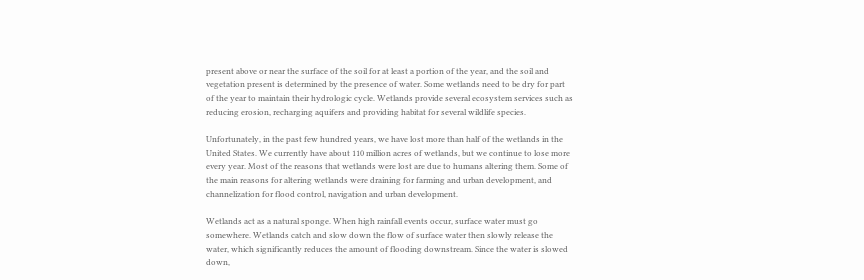present above or near the surface of the soil for at least a portion of the year, and the soil and vegetation present is determined by the presence of water. Some wetlands need to be dry for part of the year to maintain their hydrologic cycle. Wetlands provide several ecosystem services such as reducing erosion, recharging aquifers and providing habitat for several wildlife species.

Unfortunately, in the past few hundred years, we have lost more than half of the wetlands in the United States. We currently have about 110 million acres of wetlands, but we continue to lose more every year. Most of the reasons that wetlands were lost are due to humans altering them. Some of the main reasons for altering wetlands were draining for farming and urban development, and channelization for flood control, navigation and urban development.

Wetlands act as a natural sponge. When high rainfall events occur, surface water must go somewhere. Wetlands catch and slow down the flow of surface water then slowly release the water, which significantly reduces the amount of flooding downstream. Since the water is slowed down,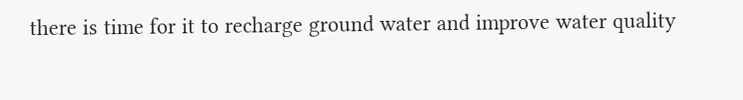there is time for it to recharge ground water and improve water quality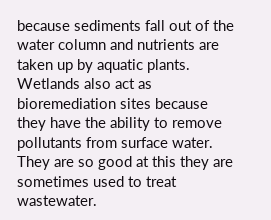because sediments fall out of the water column and nutrients are taken up by aquatic plants. Wetlands also act as bioremediation sites because they have the ability to remove pollutants from surface water. They are so good at this they are sometimes used to treat wastewater.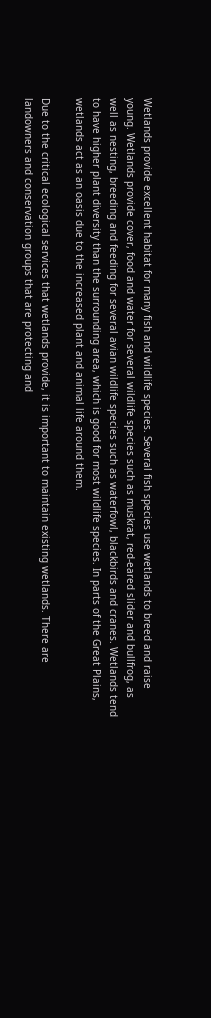Wetlands provide excellent habitat for many fish and wildlife species. Several fish species use wetlands to breed and raise young. Wetlands provide cover, food and water for several wildlife species such as muskrat, red-eared slider and bullfrog, as well as nesting, breeding and feeding for several avian wildlife species such as waterfowl, blackbirds and cranes. Wetlands tend to have higher plant diversity than the surrounding area, which is good for most wildlife species. In parts of the Great Plains, wetlands act as an oasis due to the increased plant and animal life around them.

Due to the critical ecological services that wetlands provide, it is important to maintain existing wetlands. There are landowners and conservation groups that are protecting and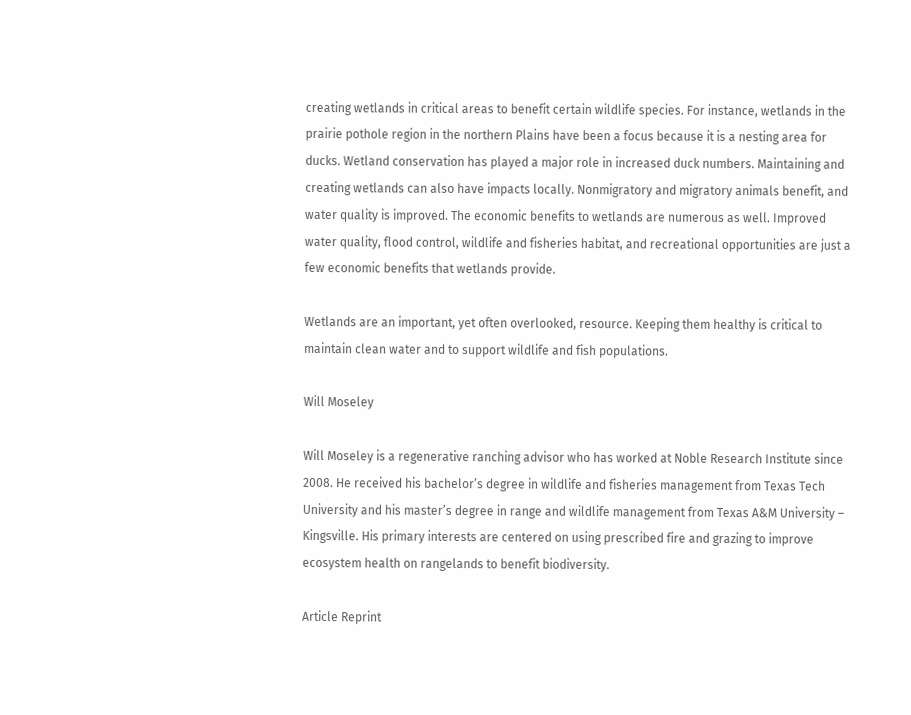creating wetlands in critical areas to benefit certain wildlife species. For instance, wetlands in the prairie pothole region in the northern Plains have been a focus because it is a nesting area for ducks. Wetland conservation has played a major role in increased duck numbers. Maintaining and creating wetlands can also have impacts locally. Nonmigratory and migratory animals benefit, and water quality is improved. The economic benefits to wetlands are numerous as well. Improved water quality, flood control, wildlife and fisheries habitat, and recreational opportunities are just a few economic benefits that wetlands provide.

Wetlands are an important, yet often overlooked, resource. Keeping them healthy is critical to maintain clean water and to support wildlife and fish populations.

Will Moseley

Will Moseley is a regenerative ranching advisor who has worked at Noble Research Institute since 2008. He received his bachelor’s degree in wildlife and fisheries management from Texas Tech University and his master’s degree in range and wildlife management from Texas A&M University – Kingsville. His primary interests are centered on using prescribed fire and grazing to improve ecosystem health on rangelands to benefit biodiversity.

Article Reprint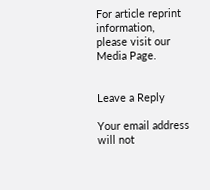For article reprint information, please visit our Media Page.


Leave a Reply

Your email address will not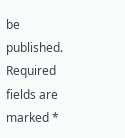be published. Required fields are marked *